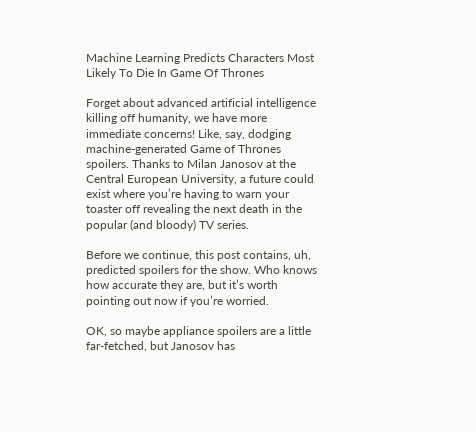Machine Learning Predicts Characters Most Likely To Die In Game Of Thrones

Forget about advanced artificial intelligence killing off humanity, we have more immediate concerns! Like, say, dodging machine-generated Game of Thrones spoilers. Thanks to Milan Janosov at the Central European University, a future could exist where you’re having to warn your toaster off revealing the next death in the popular (and bloody) TV series.

Before we continue, this post contains, uh, predicted spoilers for the show. Who knows how accurate they are, but it’s worth pointing out now if you’re worried.

OK, so maybe appliance spoilers are a little far-fetched, but Janosov has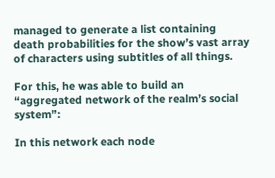managed to generate a list containing death probabilities for the show’s vast array of characters using subtitles of all things.

For this, he was able to build an “aggregated network of the realm’s social system”:

In this network each node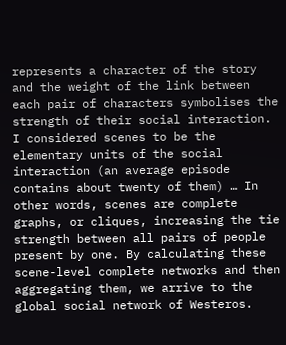represents a character of the story and the weight of the link between each pair of characters symbolises the strength of their social interaction. I considered scenes to be the elementary units of the social interaction (an average episode contains about twenty of them) … In other words, scenes are complete graphs, or cliques, increasing the tie strength between all pairs of people present by one. By calculating these scene-level complete networks and then aggregating them, we arrive to the global social network of Westeros.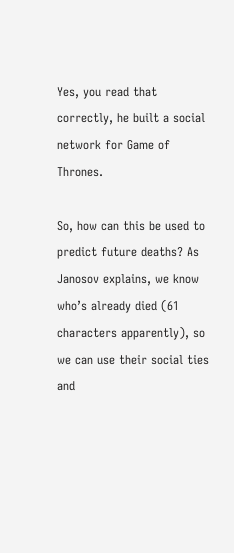Yes, you read that correctly, he built a social network for Game of Thrones.

So, how can this be used to predict future deaths? As Janosov explains, we know who’s already died (61 characters apparently), so we can use their social ties and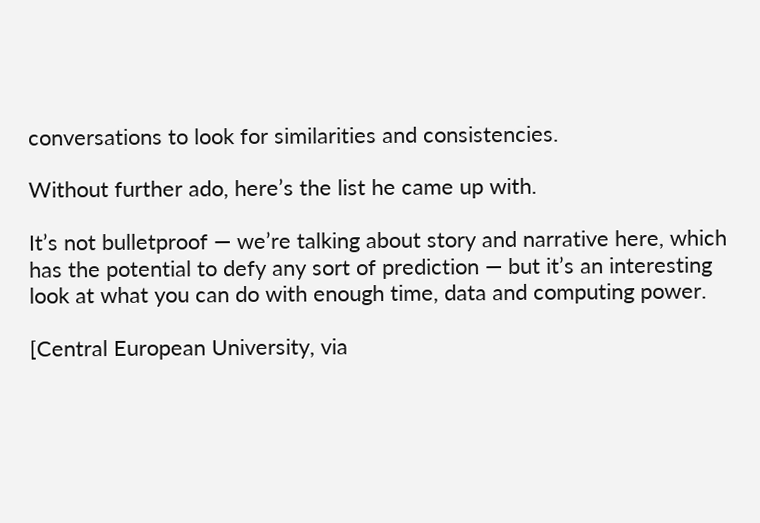conversations to look for similarities and consistencies.

Without further ado, here’s the list he came up with.

It’s not bulletproof — we’re talking about story and narrative here, which has the potential to defy any sort of prediction — but it’s an interesting look at what you can do with enough time, data and computing power.

[Central European University, via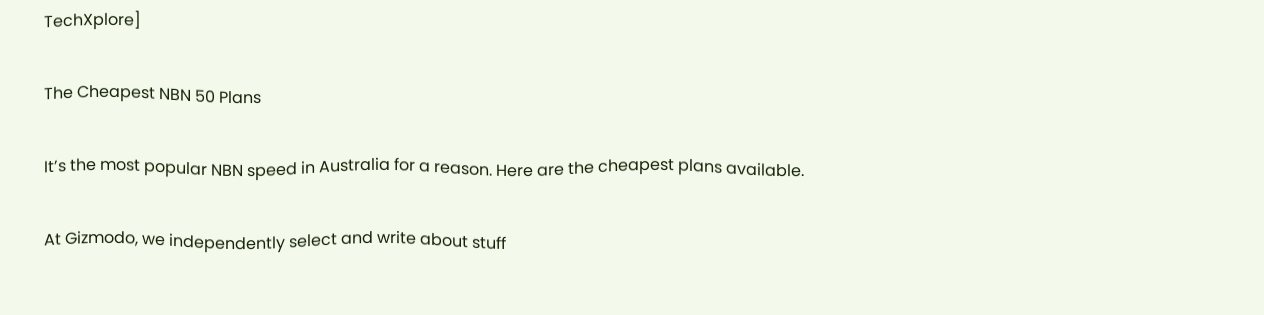TechXplore]

The Cheapest NBN 50 Plans

It’s the most popular NBN speed in Australia for a reason. Here are the cheapest plans available.

At Gizmodo, we independently select and write about stuff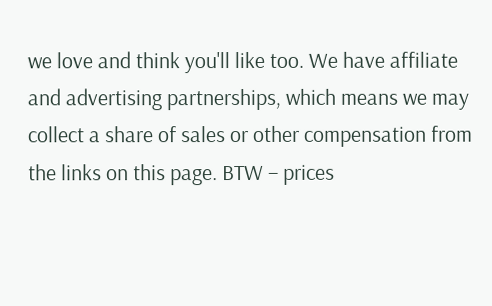we love and think you'll like too. We have affiliate and advertising partnerships, which means we may collect a share of sales or other compensation from the links on this page. BTW – prices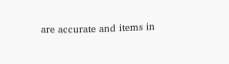are accurate and items in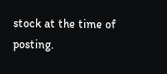stock at the time of posting.